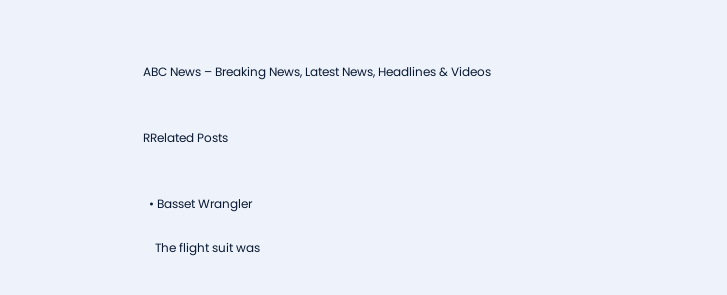ABC News – Breaking News, Latest News, Headlines & Videos


RRelated Posts


  • Basset Wrangler

    The flight suit was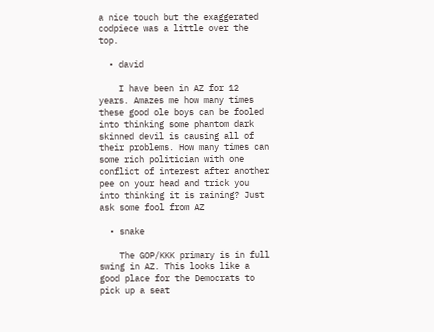a nice touch but the exaggerated codpiece was a little over the top.

  • david

    I have been in AZ for 12 years. Amazes me how many times these good ole boys can be fooled into thinking some phantom dark skinned devil is causing all of their problems. How many times can some rich politician with one conflict of interest after another pee on your head and trick you into thinking it is raining? Just ask some fool from AZ

  • snake

    The GOP/KKK primary is in full swing in AZ. This looks like a good place for the Democrats to pick up a seat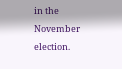in the November election.